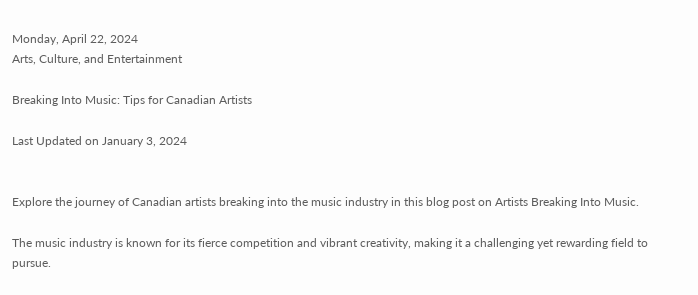Monday, April 22, 2024
Arts, Culture, and Entertainment

Breaking Into Music: Tips for Canadian Artists

Last Updated on January 3, 2024


Explore the journey of Canadian artists breaking into the music industry in this blog post on Artists Breaking Into Music.

The music industry is known for its fierce competition and vibrant creativity, making it a challenging yet rewarding field to pursue.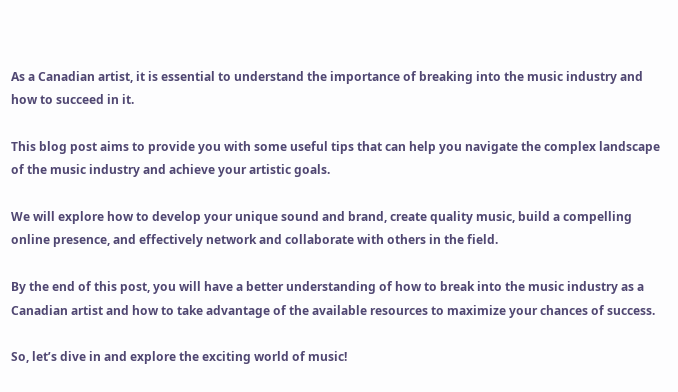As a Canadian artist, it is essential to understand the importance of breaking into the music industry and how to succeed in it.

This blog post aims to provide you with some useful tips that can help you navigate the complex landscape of the music industry and achieve your artistic goals.

We will explore how to develop your unique sound and brand, create quality music, build a compelling online presence, and effectively network and collaborate with others in the field.

By the end of this post, you will have a better understanding of how to break into the music industry as a Canadian artist and how to take advantage of the available resources to maximize your chances of success.

So, let’s dive in and explore the exciting world of music!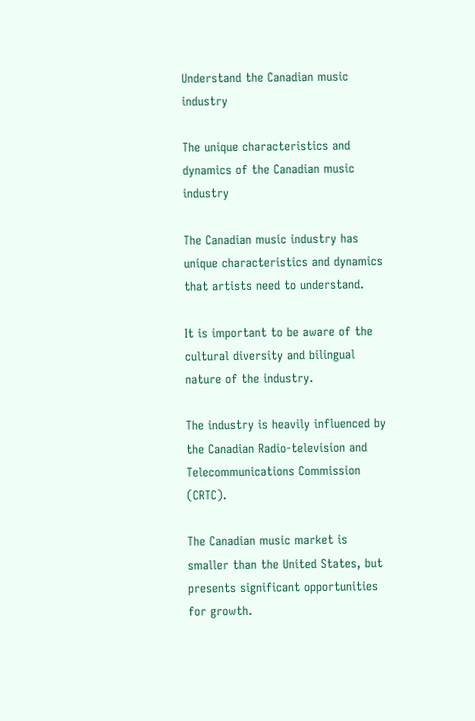Understand the Canadian music industry

The unique characteristics and dynamics of the Canadian music industry

The Canadian music industry has unique characteristics and dynamics that artists need to understand.

It is important to be aware of the cultural diversity and bilingual nature of the industry.

The industry is heavily influenced by the Canadian Radio-television and Telecommunications Commission (CRTC).

The Canadian music market is smaller than the United States, but presents significant opportunities for growth.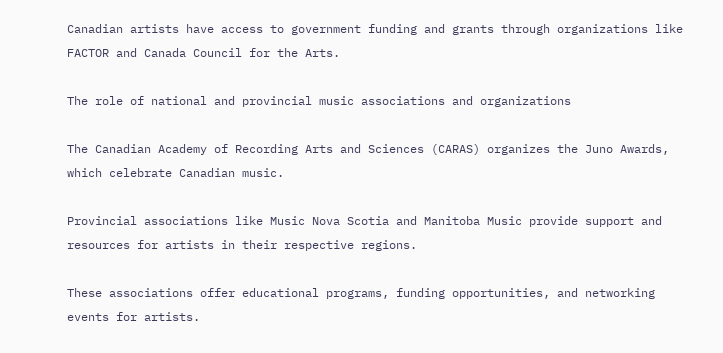Canadian artists have access to government funding and grants through organizations like FACTOR and Canada Council for the Arts.

The role of national and provincial music associations and organizations

The Canadian Academy of Recording Arts and Sciences (CARAS) organizes the Juno Awards, which celebrate Canadian music.

Provincial associations like Music Nova Scotia and Manitoba Music provide support and resources for artists in their respective regions.

These associations offer educational programs, funding opportunities, and networking events for artists.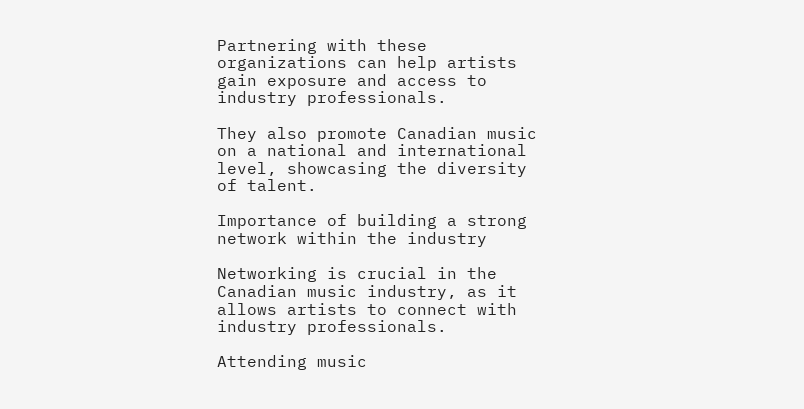Partnering with these organizations can help artists gain exposure and access to industry professionals.

They also promote Canadian music on a national and international level, showcasing the diversity of talent.

Importance of building a strong network within the industry

Networking is crucial in the Canadian music industry, as it allows artists to connect with industry professionals.

Attending music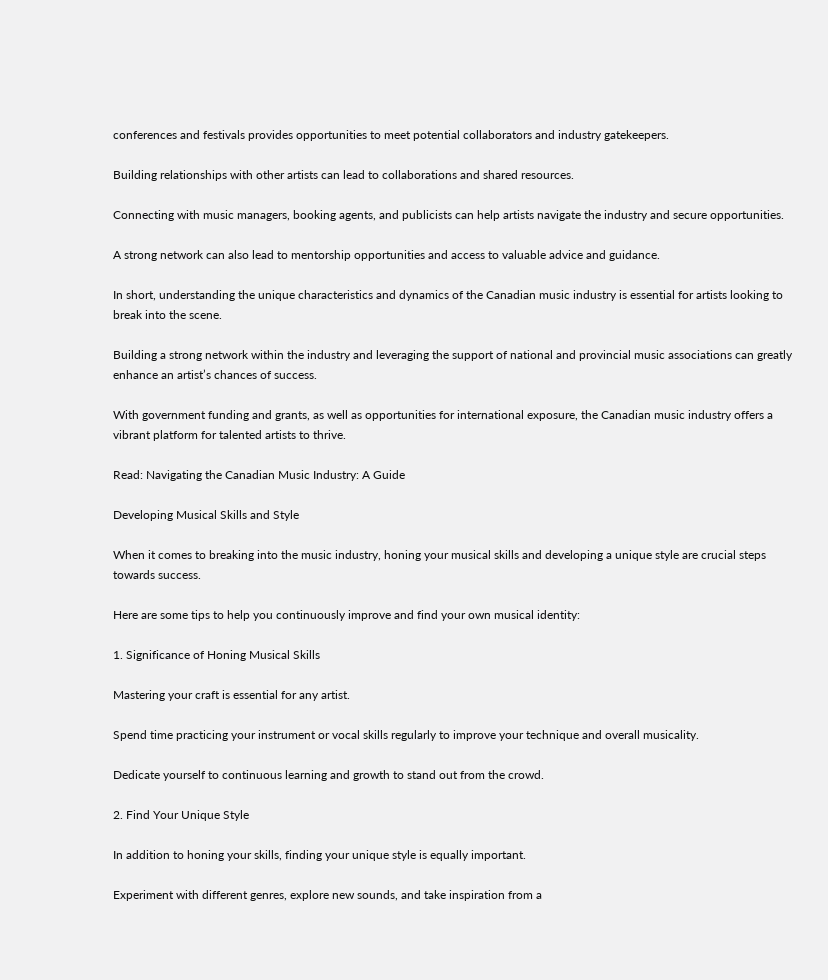conferences and festivals provides opportunities to meet potential collaborators and industry gatekeepers.

Building relationships with other artists can lead to collaborations and shared resources.

Connecting with music managers, booking agents, and publicists can help artists navigate the industry and secure opportunities.

A strong network can also lead to mentorship opportunities and access to valuable advice and guidance.

In short, understanding the unique characteristics and dynamics of the Canadian music industry is essential for artists looking to break into the scene.

Building a strong network within the industry and leveraging the support of national and provincial music associations can greatly enhance an artist’s chances of success.

With government funding and grants, as well as opportunities for international exposure, the Canadian music industry offers a vibrant platform for talented artists to thrive.

Read: Navigating the Canadian Music Industry: A Guide

Developing Musical Skills and Style

When it comes to breaking into the music industry, honing your musical skills and developing a unique style are crucial steps towards success.

Here are some tips to help you continuously improve and find your own musical identity:

1. Significance of Honing Musical Skills

Mastering your craft is essential for any artist.

Spend time practicing your instrument or vocal skills regularly to improve your technique and overall musicality.

Dedicate yourself to continuous learning and growth to stand out from the crowd.

2. Find Your Unique Style

In addition to honing your skills, finding your unique style is equally important.

Experiment with different genres, explore new sounds, and take inspiration from a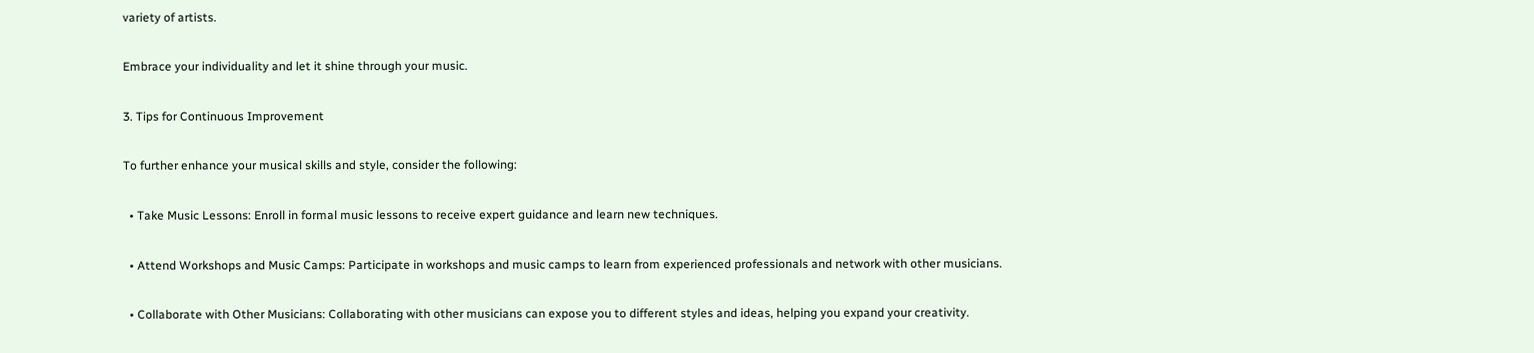variety of artists.

Embrace your individuality and let it shine through your music.

3. Tips for Continuous Improvement

To further enhance your musical skills and style, consider the following:

  • Take Music Lessons: Enroll in formal music lessons to receive expert guidance and learn new techniques.

  • Attend Workshops and Music Camps: Participate in workshops and music camps to learn from experienced professionals and network with other musicians.

  • Collaborate with Other Musicians: Collaborating with other musicians can expose you to different styles and ideas, helping you expand your creativity.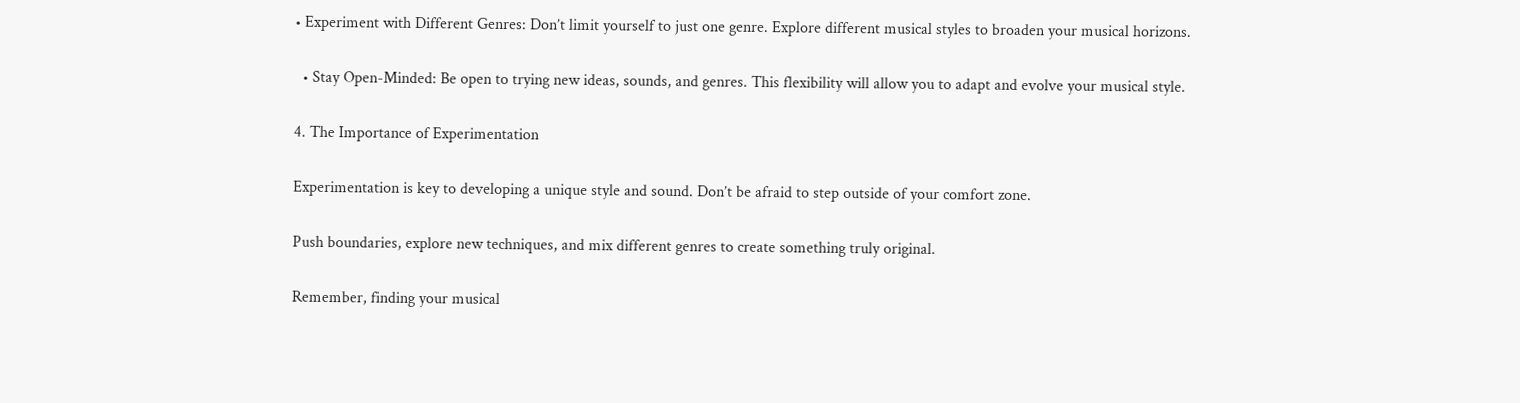• Experiment with Different Genres: Don’t limit yourself to just one genre. Explore different musical styles to broaden your musical horizons.

  • Stay Open-Minded: Be open to trying new ideas, sounds, and genres. This flexibility will allow you to adapt and evolve your musical style.

4. The Importance of Experimentation

Experimentation is key to developing a unique style and sound. Don’t be afraid to step outside of your comfort zone.

Push boundaries, explore new techniques, and mix different genres to create something truly original.

Remember, finding your musical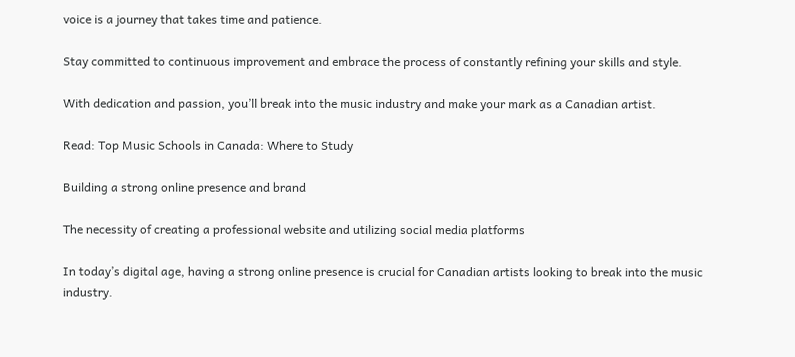voice is a journey that takes time and patience.

Stay committed to continuous improvement and embrace the process of constantly refining your skills and style.

With dedication and passion, you’ll break into the music industry and make your mark as a Canadian artist.

Read: Top Music Schools in Canada: Where to Study

Building a strong online presence and brand

The necessity of creating a professional website and utilizing social media platforms

In today’s digital age, having a strong online presence is crucial for Canadian artists looking to break into the music industry.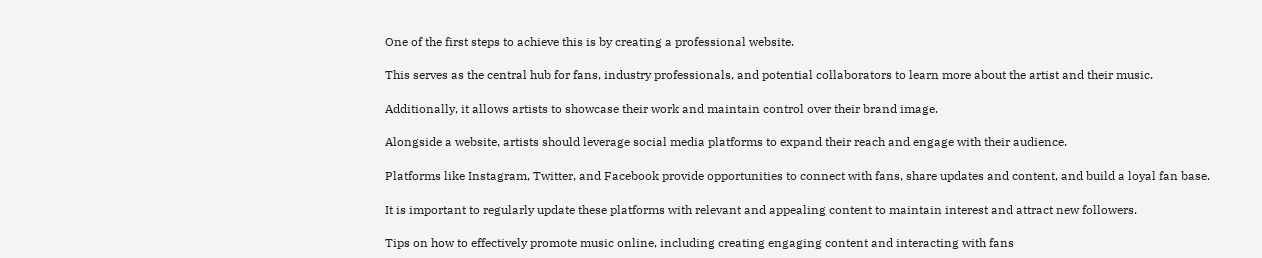One of the first steps to achieve this is by creating a professional website.

This serves as the central hub for fans, industry professionals, and potential collaborators to learn more about the artist and their music.

Additionally, it allows artists to showcase their work and maintain control over their brand image.

Alongside a website, artists should leverage social media platforms to expand their reach and engage with their audience.

Platforms like Instagram, Twitter, and Facebook provide opportunities to connect with fans, share updates and content, and build a loyal fan base.

It is important to regularly update these platforms with relevant and appealing content to maintain interest and attract new followers.

Tips on how to effectively promote music online, including creating engaging content and interacting with fans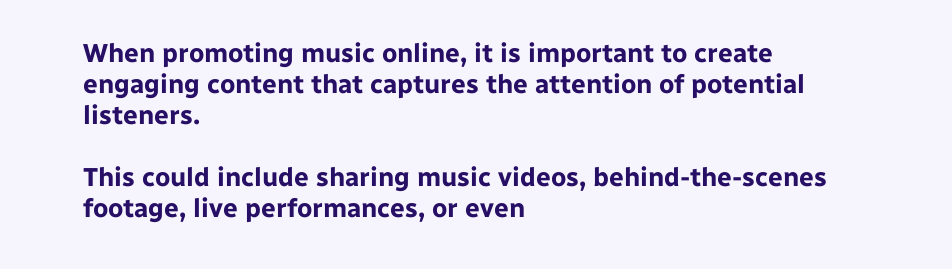When promoting music online, it is important to create engaging content that captures the attention of potential listeners.

This could include sharing music videos, behind-the-scenes footage, live performances, or even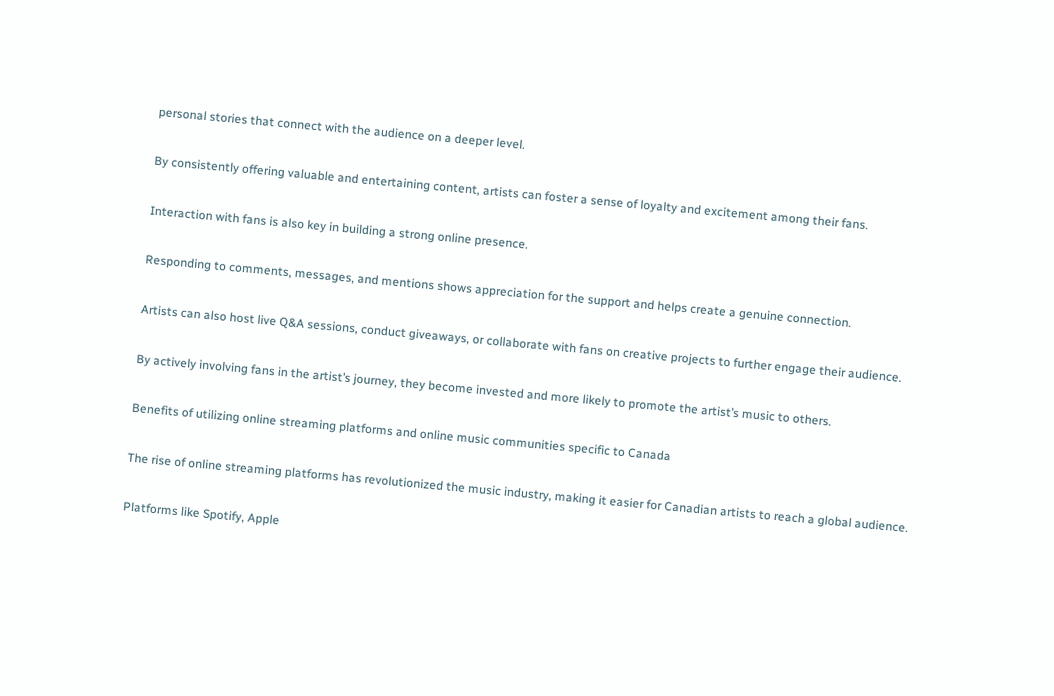personal stories that connect with the audience on a deeper level.

By consistently offering valuable and entertaining content, artists can foster a sense of loyalty and excitement among their fans.

Interaction with fans is also key in building a strong online presence.

Responding to comments, messages, and mentions shows appreciation for the support and helps create a genuine connection.

Artists can also host live Q&A sessions, conduct giveaways, or collaborate with fans on creative projects to further engage their audience.

By actively involving fans in the artist’s journey, they become invested and more likely to promote the artist’s music to others.

Benefits of utilizing online streaming platforms and online music communities specific to Canada

The rise of online streaming platforms has revolutionized the music industry, making it easier for Canadian artists to reach a global audience.

Platforms like Spotify, Apple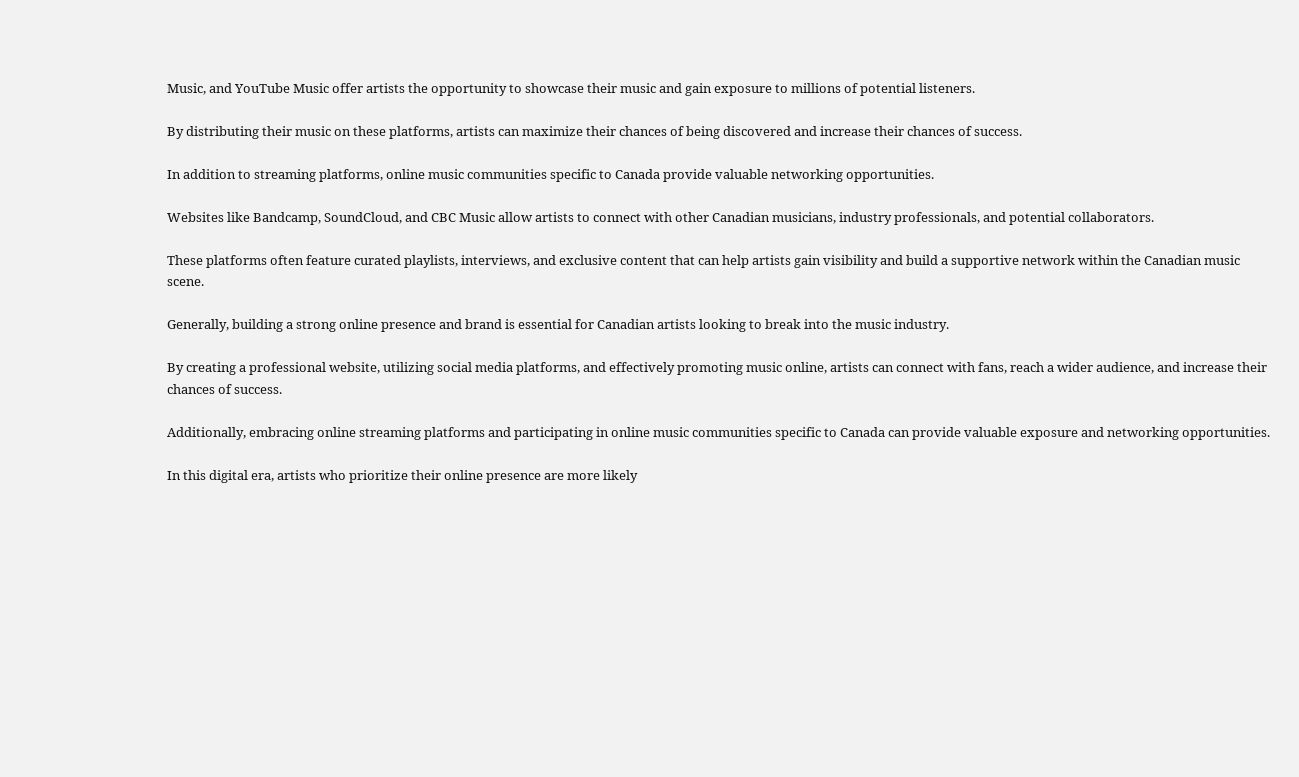Music, and YouTube Music offer artists the opportunity to showcase their music and gain exposure to millions of potential listeners.

By distributing their music on these platforms, artists can maximize their chances of being discovered and increase their chances of success.

In addition to streaming platforms, online music communities specific to Canada provide valuable networking opportunities.

Websites like Bandcamp, SoundCloud, and CBC Music allow artists to connect with other Canadian musicians, industry professionals, and potential collaborators.

These platforms often feature curated playlists, interviews, and exclusive content that can help artists gain visibility and build a supportive network within the Canadian music scene.

Generally, building a strong online presence and brand is essential for Canadian artists looking to break into the music industry.

By creating a professional website, utilizing social media platforms, and effectively promoting music online, artists can connect with fans, reach a wider audience, and increase their chances of success.

Additionally, embracing online streaming platforms and participating in online music communities specific to Canada can provide valuable exposure and networking opportunities.

In this digital era, artists who prioritize their online presence are more likely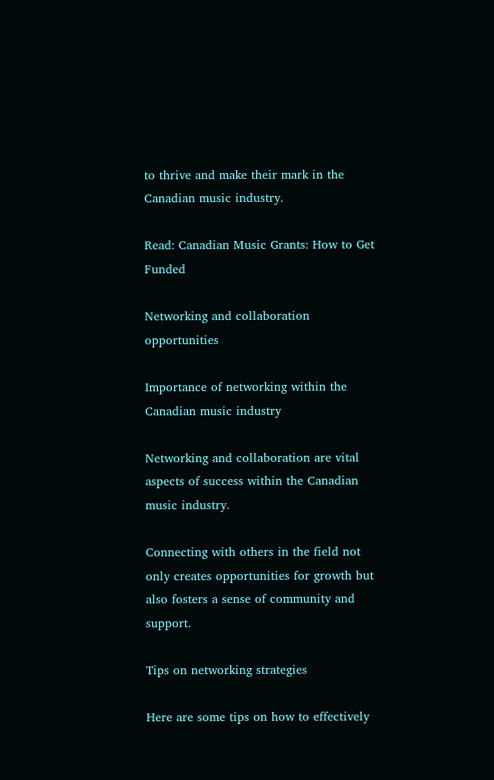to thrive and make their mark in the Canadian music industry.

Read: Canadian Music Grants: How to Get Funded

Networking and collaboration opportunities

Importance of networking within the Canadian music industry

Networking and collaboration are vital aspects of success within the Canadian music industry.

Connecting with others in the field not only creates opportunities for growth but also fosters a sense of community and support.

Tips on networking strategies

Here are some tips on how to effectively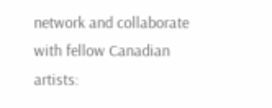network and collaborate with fellow Canadian artists: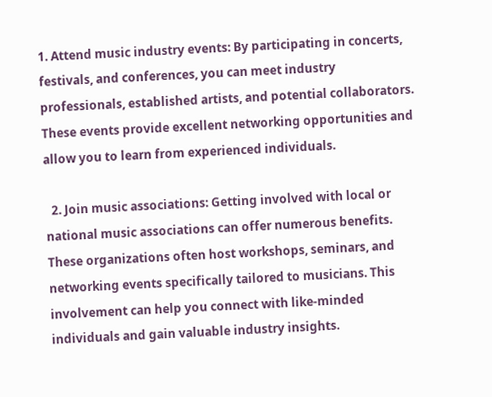1. Attend music industry events: By participating in concerts, festivals, and conferences, you can meet industry professionals, established artists, and potential collaborators. These events provide excellent networking opportunities and allow you to learn from experienced individuals.

  2. Join music associations: Getting involved with local or national music associations can offer numerous benefits. These organizations often host workshops, seminars, and networking events specifically tailored to musicians. This involvement can help you connect with like-minded individuals and gain valuable industry insights.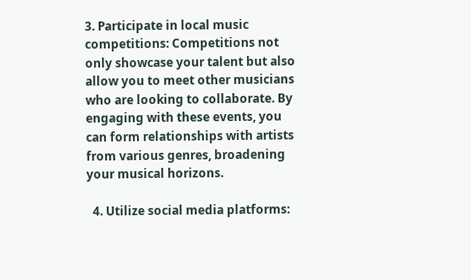3. Participate in local music competitions: Competitions not only showcase your talent but also allow you to meet other musicians who are looking to collaborate. By engaging with these events, you can form relationships with artists from various genres, broadening your musical horizons.

  4. Utilize social media platforms: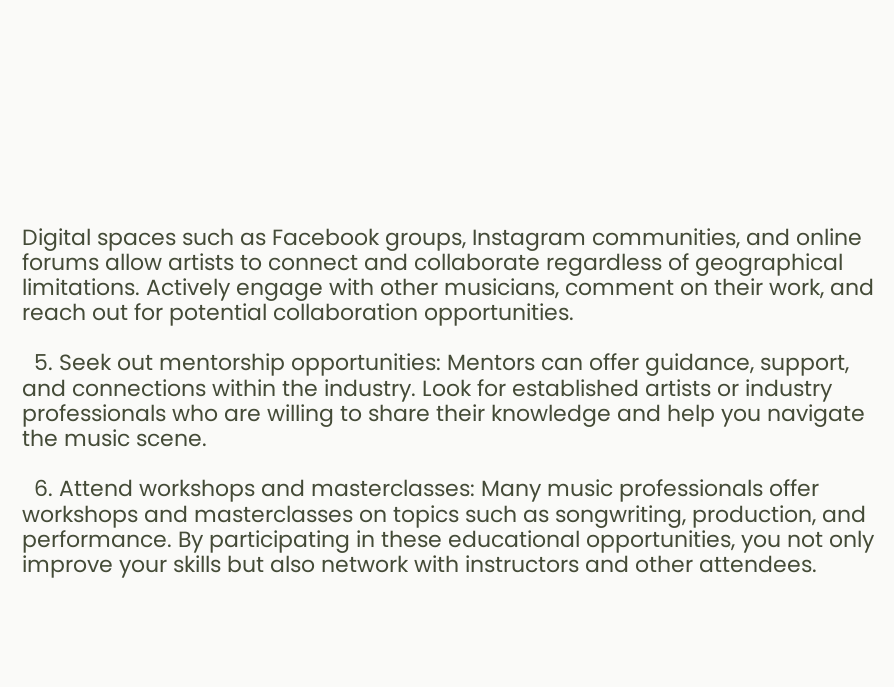Digital spaces such as Facebook groups, Instagram communities, and online forums allow artists to connect and collaborate regardless of geographical limitations. Actively engage with other musicians, comment on their work, and reach out for potential collaboration opportunities.

  5. Seek out mentorship opportunities: Mentors can offer guidance, support, and connections within the industry. Look for established artists or industry professionals who are willing to share their knowledge and help you navigate the music scene.

  6. Attend workshops and masterclasses: Many music professionals offer workshops and masterclasses on topics such as songwriting, production, and performance. By participating in these educational opportunities, you not only improve your skills but also network with instructors and other attendees.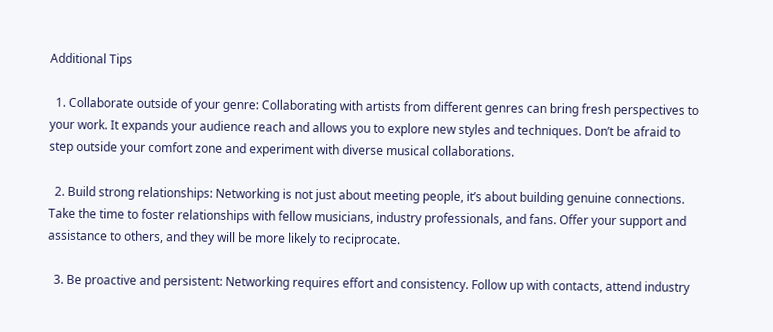Additional Tips

  1. Collaborate outside of your genre: Collaborating with artists from different genres can bring fresh perspectives to your work. It expands your audience reach and allows you to explore new styles and techniques. Don’t be afraid to step outside your comfort zone and experiment with diverse musical collaborations.

  2. Build strong relationships: Networking is not just about meeting people, it’s about building genuine connections. Take the time to foster relationships with fellow musicians, industry professionals, and fans. Offer your support and assistance to others, and they will be more likely to reciprocate.

  3. Be proactive and persistent: Networking requires effort and consistency. Follow up with contacts, attend industry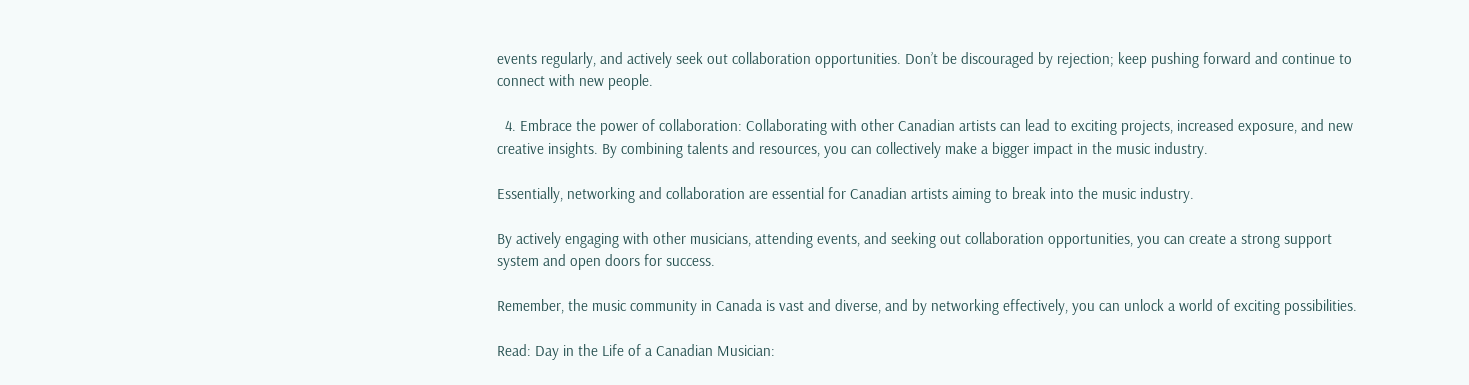events regularly, and actively seek out collaboration opportunities. Don’t be discouraged by rejection; keep pushing forward and continue to connect with new people.

  4. Embrace the power of collaboration: Collaborating with other Canadian artists can lead to exciting projects, increased exposure, and new creative insights. By combining talents and resources, you can collectively make a bigger impact in the music industry.

Essentially, networking and collaboration are essential for Canadian artists aiming to break into the music industry.

By actively engaging with other musicians, attending events, and seeking out collaboration opportunities, you can create a strong support system and open doors for success.

Remember, the music community in Canada is vast and diverse, and by networking effectively, you can unlock a world of exciting possibilities.

Read: Day in the Life of a Canadian Musician: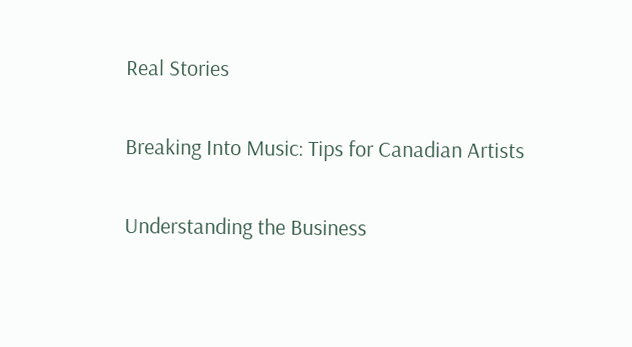Real Stories

Breaking Into Music: Tips for Canadian Artists

Understanding the Business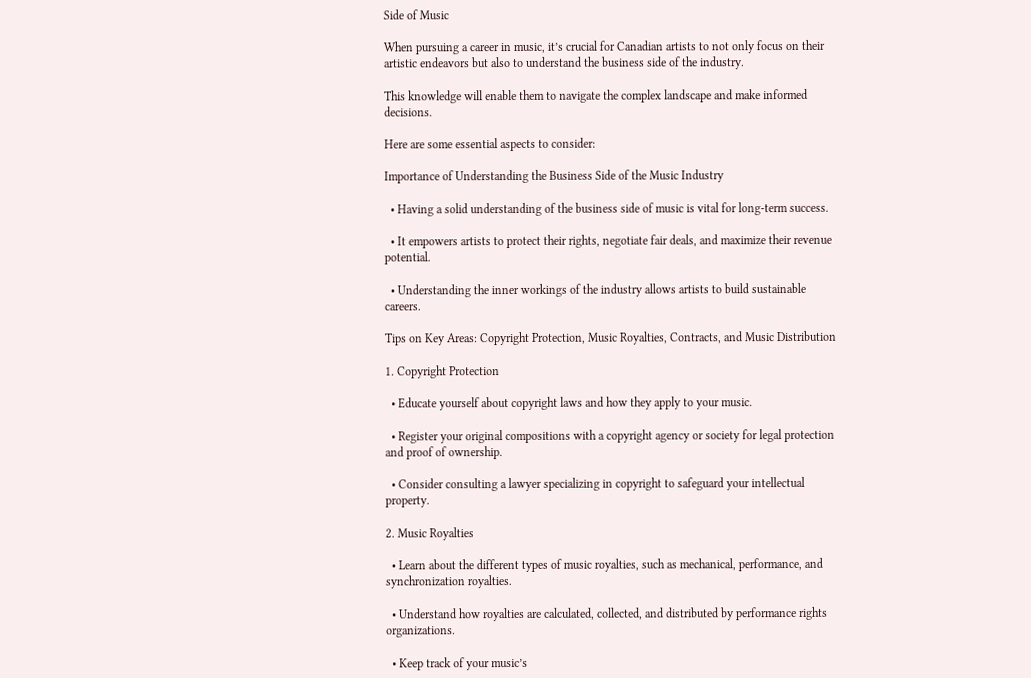Side of Music

When pursuing a career in music, it’s crucial for Canadian artists to not only focus on their artistic endeavors but also to understand the business side of the industry.

This knowledge will enable them to navigate the complex landscape and make informed decisions.

Here are some essential aspects to consider:

Importance of Understanding the Business Side of the Music Industry

  • Having a solid understanding of the business side of music is vital for long-term success.

  • It empowers artists to protect their rights, negotiate fair deals, and maximize their revenue potential.

  • Understanding the inner workings of the industry allows artists to build sustainable careers.

Tips on Key Areas: Copyright Protection, Music Royalties, Contracts, and Music Distribution

1. Copyright Protection

  • Educate yourself about copyright laws and how they apply to your music.

  • Register your original compositions with a copyright agency or society for legal protection and proof of ownership.

  • Consider consulting a lawyer specializing in copyright to safeguard your intellectual property.

2. Music Royalties

  • Learn about the different types of music royalties, such as mechanical, performance, and synchronization royalties.

  • Understand how royalties are calculated, collected, and distributed by performance rights organizations.

  • Keep track of your music’s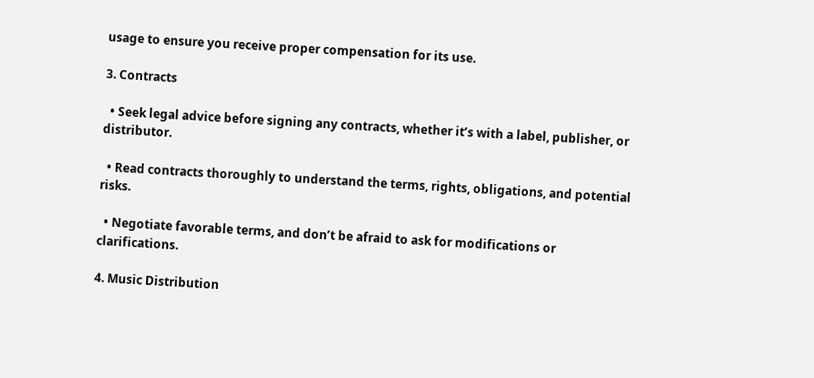usage to ensure you receive proper compensation for its use.

3. Contracts

  • Seek legal advice before signing any contracts, whether it’s with a label, publisher, or distributor.

  • Read contracts thoroughly to understand the terms, rights, obligations, and potential risks.

  • Negotiate favorable terms, and don’t be afraid to ask for modifications or clarifications.

4. Music Distribution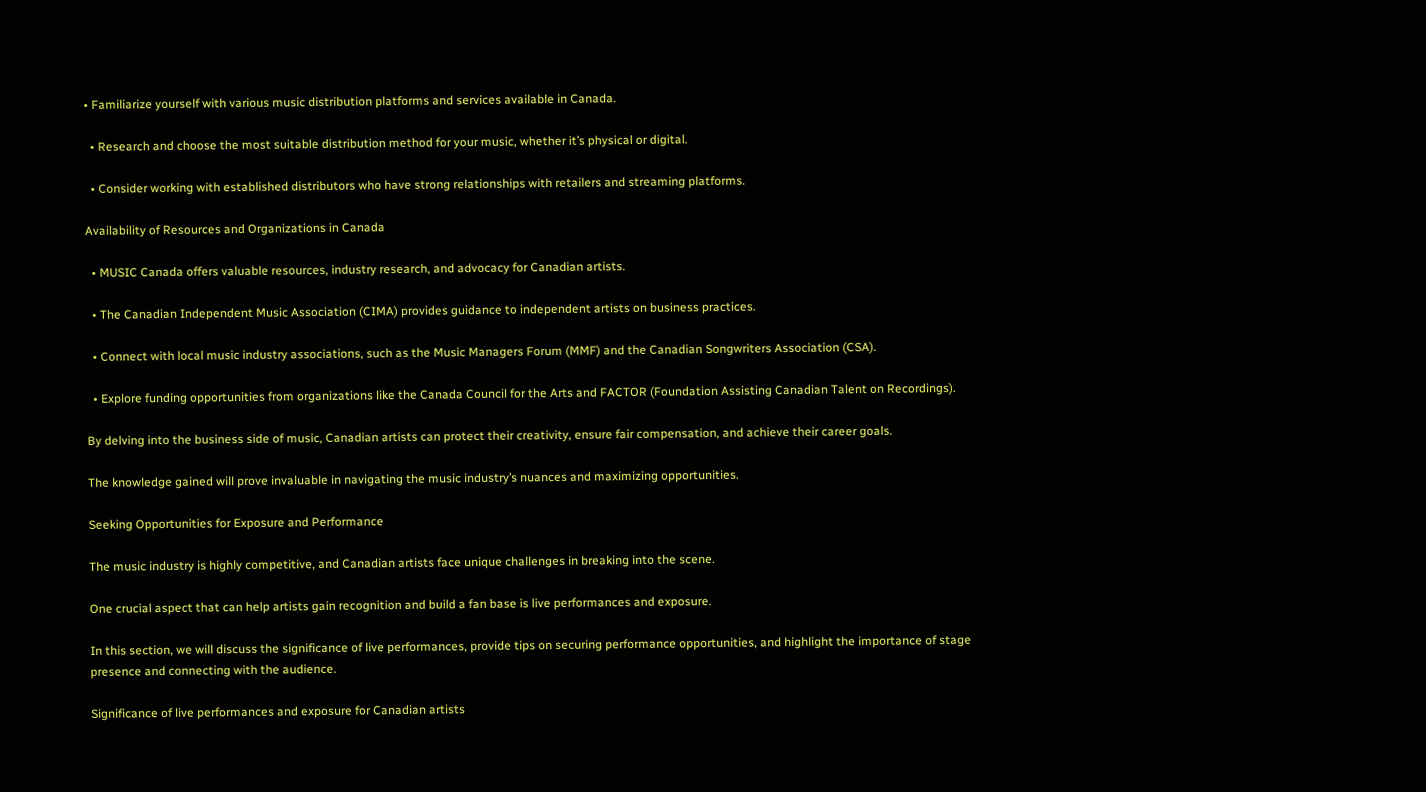• Familiarize yourself with various music distribution platforms and services available in Canada.

  • Research and choose the most suitable distribution method for your music, whether it’s physical or digital.

  • Consider working with established distributors who have strong relationships with retailers and streaming platforms.

Availability of Resources and Organizations in Canada

  • MUSIC Canada offers valuable resources, industry research, and advocacy for Canadian artists.

  • The Canadian Independent Music Association (CIMA) provides guidance to independent artists on business practices.

  • Connect with local music industry associations, such as the Music Managers Forum (MMF) and the Canadian Songwriters Association (CSA).

  • Explore funding opportunities from organizations like the Canada Council for the Arts and FACTOR (Foundation Assisting Canadian Talent on Recordings).

By delving into the business side of music, Canadian artists can protect their creativity, ensure fair compensation, and achieve their career goals.

The knowledge gained will prove invaluable in navigating the music industry’s nuances and maximizing opportunities.

Seeking Opportunities for Exposure and Performance

The music industry is highly competitive, and Canadian artists face unique challenges in breaking into the scene.

One crucial aspect that can help artists gain recognition and build a fan base is live performances and exposure.

In this section, we will discuss the significance of live performances, provide tips on securing performance opportunities, and highlight the importance of stage presence and connecting with the audience.

Significance of live performances and exposure for Canadian artists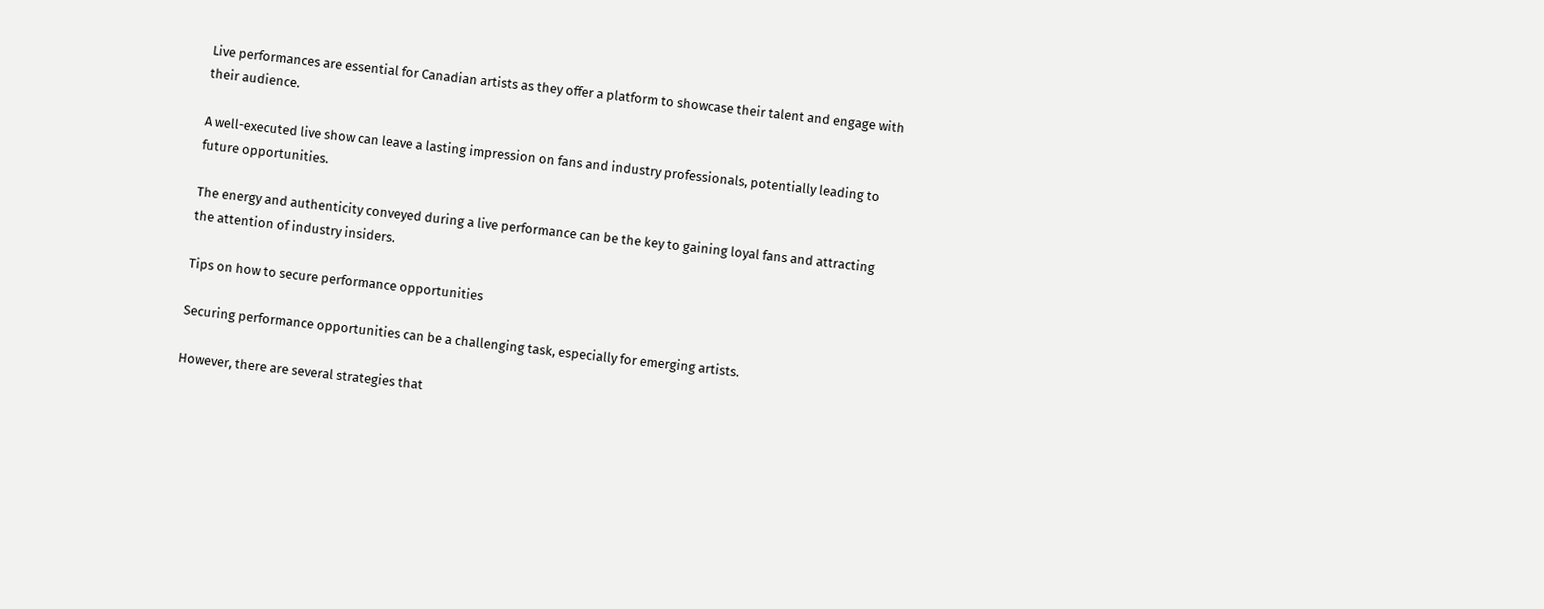Live performances are essential for Canadian artists as they offer a platform to showcase their talent and engage with their audience.

A well-executed live show can leave a lasting impression on fans and industry professionals, potentially leading to future opportunities.

The energy and authenticity conveyed during a live performance can be the key to gaining loyal fans and attracting the attention of industry insiders.

Tips on how to secure performance opportunities

Securing performance opportunities can be a challenging task, especially for emerging artists.

However, there are several strategies that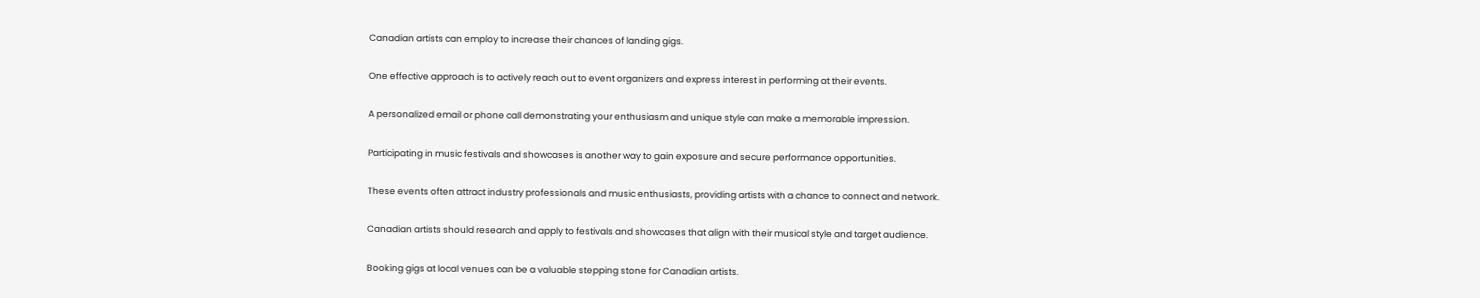Canadian artists can employ to increase their chances of landing gigs.

One effective approach is to actively reach out to event organizers and express interest in performing at their events.

A personalized email or phone call demonstrating your enthusiasm and unique style can make a memorable impression.

Participating in music festivals and showcases is another way to gain exposure and secure performance opportunities.

These events often attract industry professionals and music enthusiasts, providing artists with a chance to connect and network.

Canadian artists should research and apply to festivals and showcases that align with their musical style and target audience.

Booking gigs at local venues can be a valuable stepping stone for Canadian artists.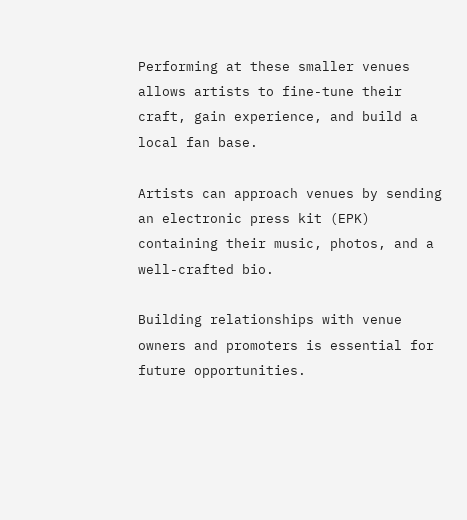Performing at these smaller venues allows artists to fine-tune their craft, gain experience, and build a local fan base.

Artists can approach venues by sending an electronic press kit (EPK) containing their music, photos, and a well-crafted bio.

Building relationships with venue owners and promoters is essential for future opportunities.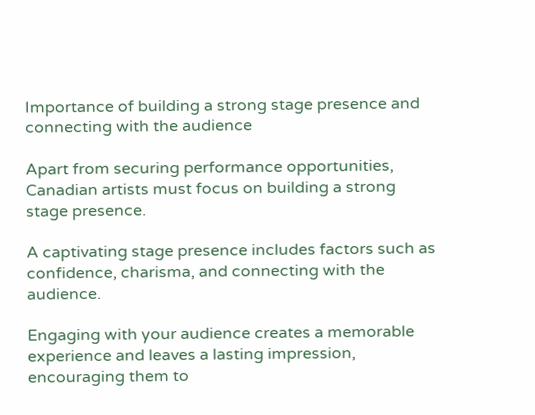Importance of building a strong stage presence and connecting with the audience

Apart from securing performance opportunities, Canadian artists must focus on building a strong stage presence.

A captivating stage presence includes factors such as confidence, charisma, and connecting with the audience.

Engaging with your audience creates a memorable experience and leaves a lasting impression, encouraging them to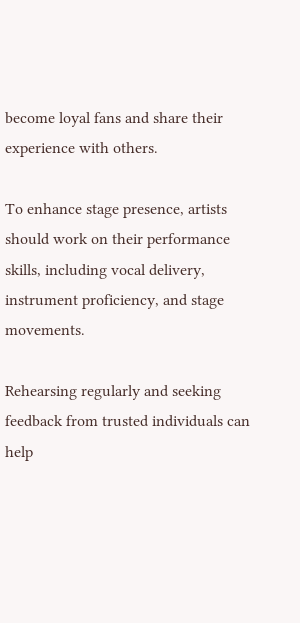become loyal fans and share their experience with others.

To enhance stage presence, artists should work on their performance skills, including vocal delivery, instrument proficiency, and stage movements.

Rehearsing regularly and seeking feedback from trusted individuals can help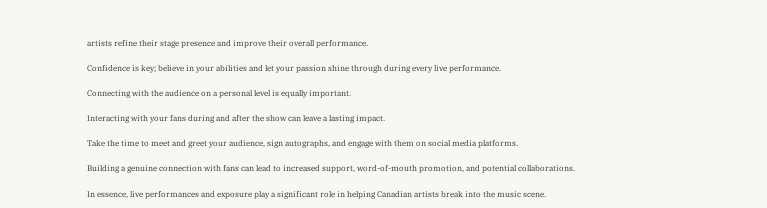artists refine their stage presence and improve their overall performance.

Confidence is key; believe in your abilities and let your passion shine through during every live performance.

Connecting with the audience on a personal level is equally important.

Interacting with your fans during and after the show can leave a lasting impact.

Take the time to meet and greet your audience, sign autographs, and engage with them on social media platforms.

Building a genuine connection with fans can lead to increased support, word-of-mouth promotion, and potential collaborations.

In essence, live performances and exposure play a significant role in helping Canadian artists break into the music scene.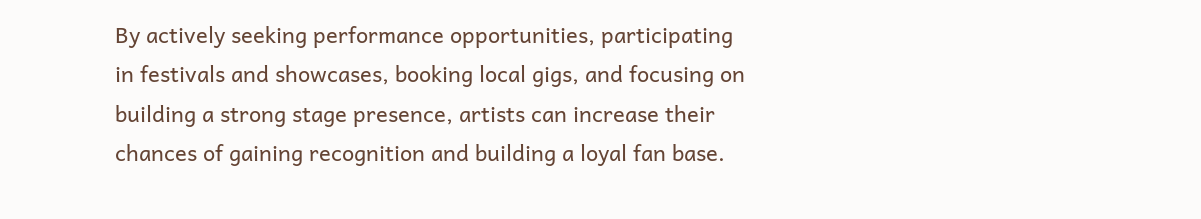By actively seeking performance opportunities, participating in festivals and showcases, booking local gigs, and focusing on building a strong stage presence, artists can increase their chances of gaining recognition and building a loyal fan base.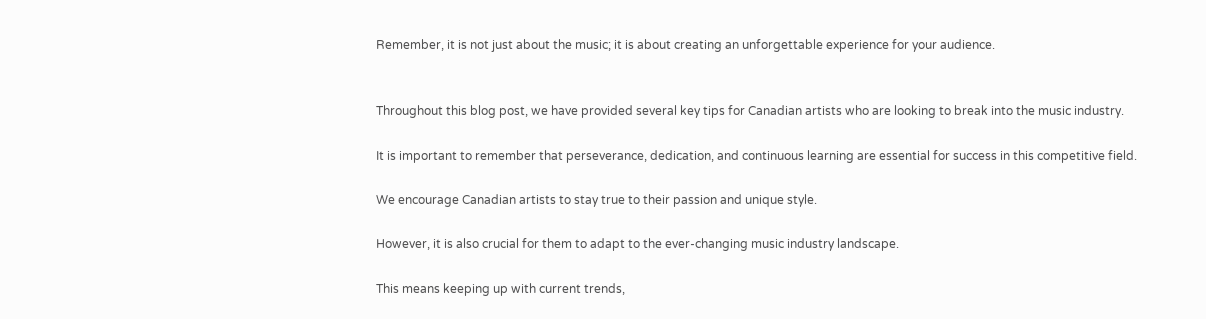Remember, it is not just about the music; it is about creating an unforgettable experience for your audience.


Throughout this blog post, we have provided several key tips for Canadian artists who are looking to break into the music industry.

It is important to remember that perseverance, dedication, and continuous learning are essential for success in this competitive field.

We encourage Canadian artists to stay true to their passion and unique style.

However, it is also crucial for them to adapt to the ever-changing music industry landscape.

This means keeping up with current trends,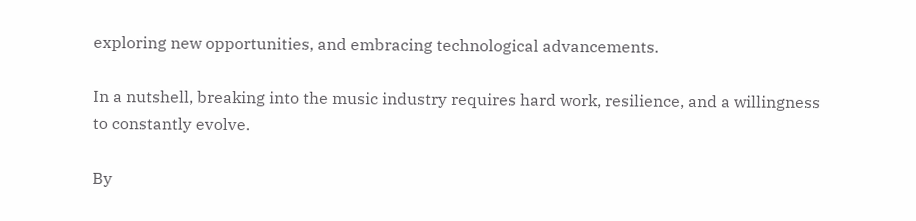exploring new opportunities, and embracing technological advancements.

In a nutshell, breaking into the music industry requires hard work, resilience, and a willingness to constantly evolve.

By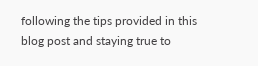following the tips provided in this blog post and staying true to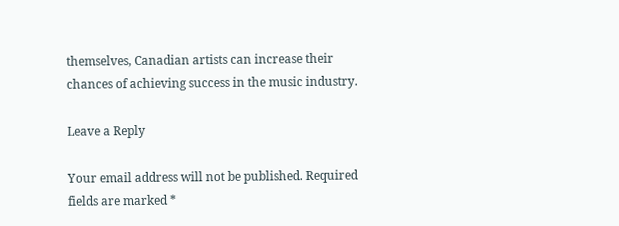themselves, Canadian artists can increase their chances of achieving success in the music industry.

Leave a Reply

Your email address will not be published. Required fields are marked *